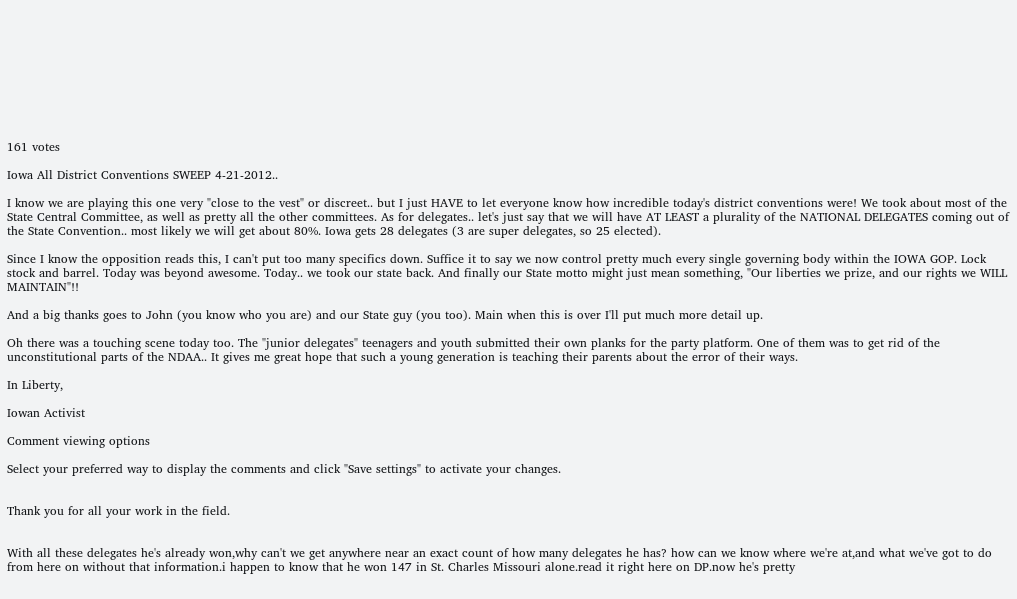161 votes

Iowa All District Conventions SWEEP 4-21-2012..

I know we are playing this one very "close to the vest" or discreet.. but I just HAVE to let everyone know how incredible today's district conventions were! We took about most of the State Central Committee, as well as pretty all the other committees. As for delegates.. let's just say that we will have AT LEAST a plurality of the NATIONAL DELEGATES coming out of the State Convention.. most likely we will get about 80%. Iowa gets 28 delegates (3 are super delegates, so 25 elected).

Since I know the opposition reads this, I can't put too many specifics down. Suffice it to say we now control pretty much every single governing body within the IOWA GOP. Lock stock and barrel. Today was beyond awesome. Today.. we took our state back. And finally our State motto might just mean something, "Our liberties we prize, and our rights we WILL MAINTAIN"!!

And a big thanks goes to John (you know who you are) and our State guy (you too). Main when this is over I'll put much more detail up.

Oh there was a touching scene today too. The "junior delegates" teenagers and youth submitted their own planks for the party platform. One of them was to get rid of the unconstitutional parts of the NDAA.. It gives me great hope that such a young generation is teaching their parents about the error of their ways.

In Liberty,

Iowan Activist

Comment viewing options

Select your preferred way to display the comments and click "Save settings" to activate your changes.


Thank you for all your work in the field.


With all these delegates he's already won,why can't we get anywhere near an exact count of how many delegates he has? how can we know where we're at,and what we've got to do from here on without that information.i happen to know that he won 147 in St. Charles Missouri alone.read it right here on DP.now he's pretty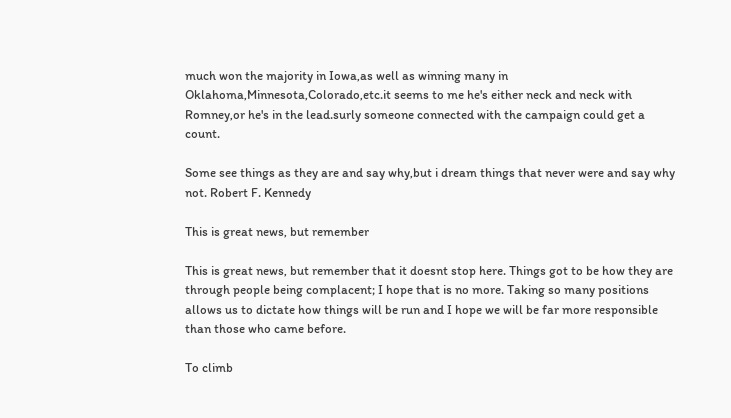much won the majority in Iowa,as well as winning many in Oklahoma,Minnesota,Colorado,etc.it seems to me he's either neck and neck with Romney,or he's in the lead.surly someone connected with the campaign could get a count.

Some see things as they are and say why,but i dream things that never were and say why not. Robert F. Kennedy

This is great news, but remember

This is great news, but remember that it doesnt stop here. Things got to be how they are through people being complacent; I hope that is no more. Taking so many positions allows us to dictate how things will be run and I hope we will be far more responsible than those who came before.

To climb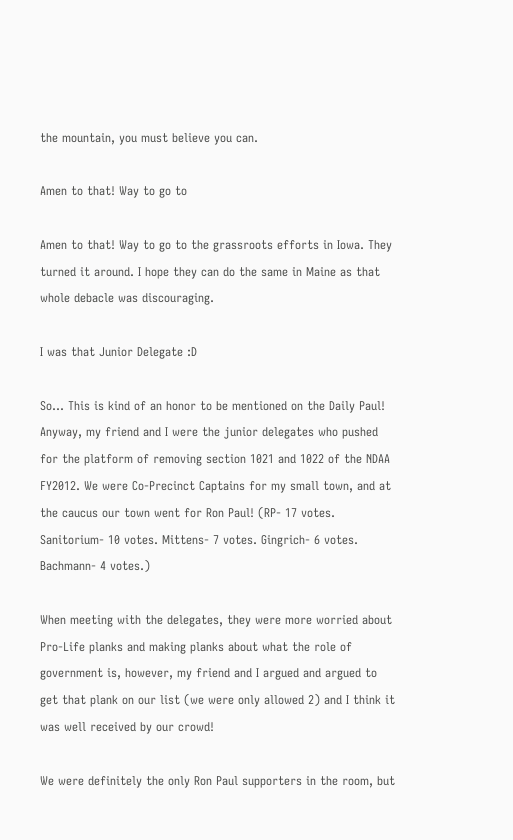the mountain, you must believe you can.

Amen to that! Way to go to

Amen to that! Way to go to the grassroots efforts in Iowa. They turned it around. I hope they can do the same in Maine as that whole debacle was discouraging.

I was that Junior Delegate :D

So... This is kind of an honor to be mentioned on the Daily Paul! Anyway, my friend and I were the junior delegates who pushed for the platform of removing section 1021 and 1022 of the NDAA FY2012. We were Co-Precinct Captains for my small town, and at the caucus our town went for Ron Paul! (RP- 17 votes. Sanitorium- 10 votes. Mittens- 7 votes. Gingrich- 6 votes. Bachmann- 4 votes.)

When meeting with the delegates, they were more worried about Pro-Life planks and making planks about what the role of government is, however, my friend and I argued and argued to get that plank on our list (we were only allowed 2) and I think it was well received by our crowd!

We were definitely the only Ron Paul supporters in the room, but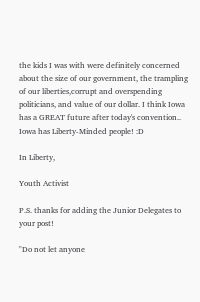the kids I was with were definitely concerned about the size of our government, the trampling of our liberties,corrupt and overspending politicians, and value of our dollar. I think Iowa has a GREAT future after today's convention.. Iowa has Liberty-Minded people! :D

In Liberty,

Youth Activist

P.S. thanks for adding the Junior Delegates to your post!

"Do not let anyone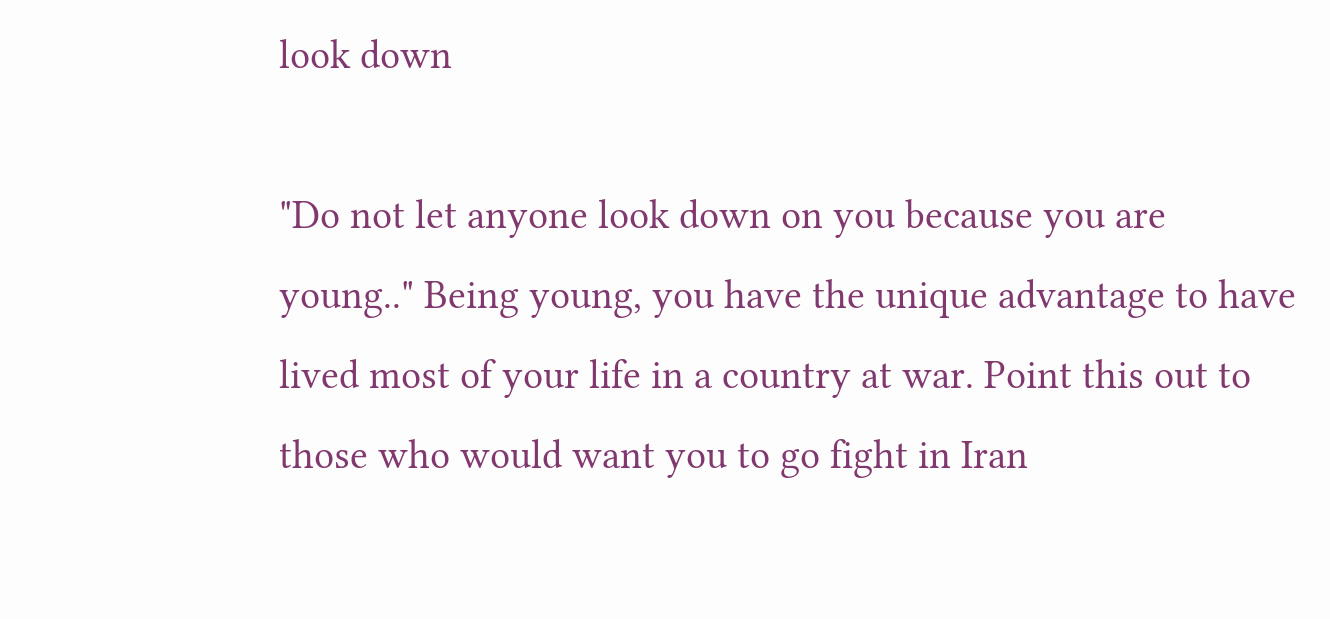look down

"Do not let anyone look down on you because you are young.." Being young, you have the unique advantage to have lived most of your life in a country at war. Point this out to those who would want you to go fight in Iran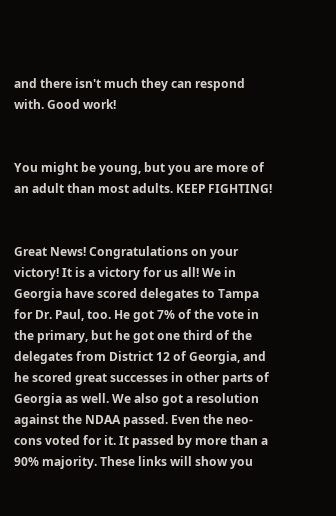and there isn't much they can respond with. Good work!


You might be young, but you are more of an adult than most adults. KEEP FIGHTING!


Great News! Congratulations on your victory! It is a victory for us all! We in Georgia have scored delegates to Tampa for Dr. Paul, too. He got 7% of the vote in the primary, but he got one third of the delegates from District 12 of Georgia, and he scored great successes in other parts of Georgia as well. We also got a resolution against the NDAA passed. Even the neo-cons voted for it. It passed by more than a 90% majority. These links will show you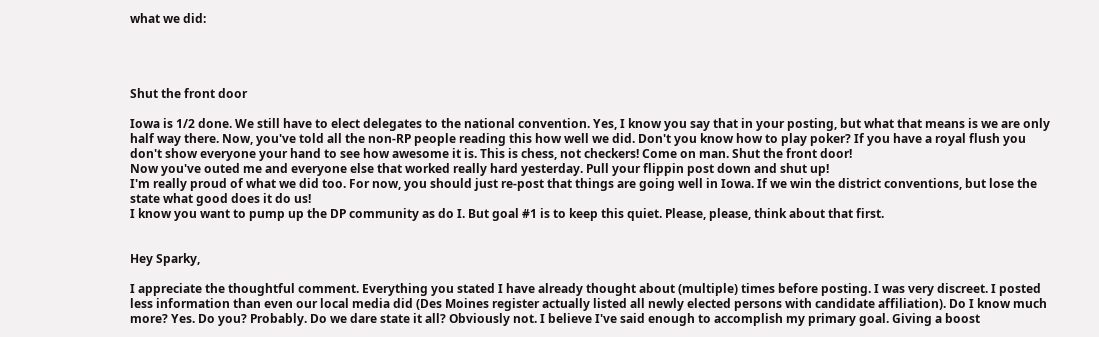what we did:




Shut the front door

Iowa is 1/2 done. We still have to elect delegates to the national convention. Yes, I know you say that in your posting, but what that means is we are only half way there. Now, you've told all the non-RP people reading this how well we did. Don't you know how to play poker? If you have a royal flush you don't show everyone your hand to see how awesome it is. This is chess, not checkers! Come on man. Shut the front door!
Now you've outed me and everyone else that worked really hard yesterday. Pull your flippin post down and shut up!
I'm really proud of what we did too. For now, you should just re-post that things are going well in Iowa. If we win the district conventions, but lose the state what good does it do us!
I know you want to pump up the DP community as do I. But goal #1 is to keep this quiet. Please, please, think about that first.


Hey Sparky,

I appreciate the thoughtful comment. Everything you stated I have already thought about (multiple) times before posting. I was very discreet. I posted less information than even our local media did (Des Moines register actually listed all newly elected persons with candidate affiliation). Do I know much more? Yes. Do you? Probably. Do we dare state it all? Obviously not. I believe I've said enough to accomplish my primary goal. Giving a boost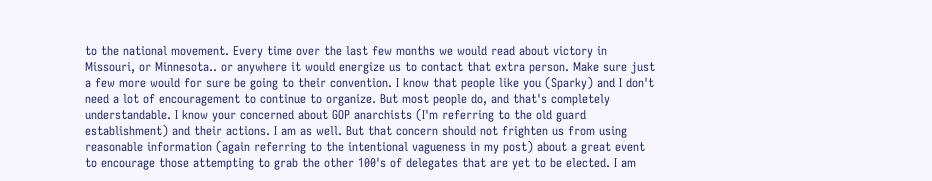to the national movement. Every time over the last few months we would read about victory in Missouri, or Minnesota.. or anywhere it would energize us to contact that extra person. Make sure just a few more would for sure be going to their convention. I know that people like you (Sparky) and I don't need a lot of encouragement to continue to organize. But most people do, and that's completely understandable. I know your concerned about GOP anarchists (I'm referring to the old guard establishment) and their actions. I am as well. But that concern should not frighten us from using reasonable information (again referring to the intentional vagueness in my post) about a great event to encourage those attempting to grab the other 100's of delegates that are yet to be elected. I am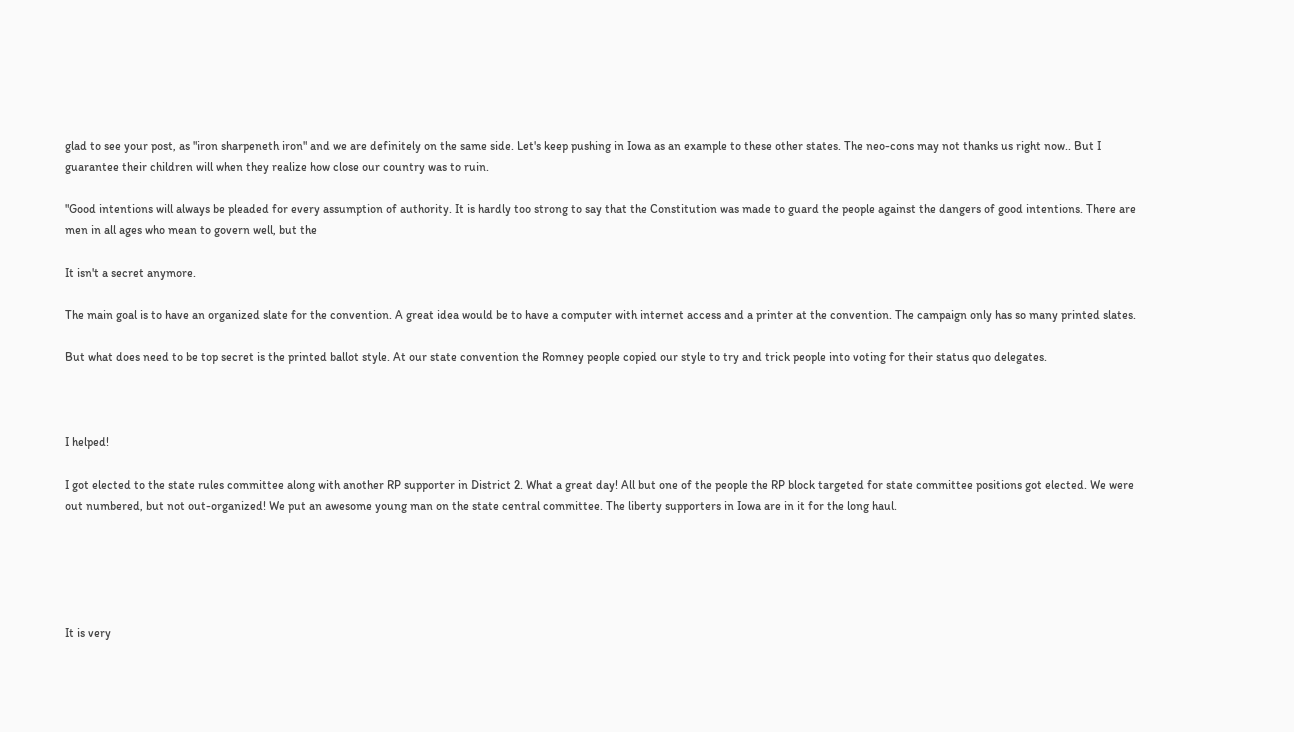glad to see your post, as "iron sharpeneth iron" and we are definitely on the same side. Let's keep pushing in Iowa as an example to these other states. The neo-cons may not thanks us right now.. But I guarantee their children will when they realize how close our country was to ruin.

"Good intentions will always be pleaded for every assumption of authority. It is hardly too strong to say that the Constitution was made to guard the people against the dangers of good intentions. There are men in all ages who mean to govern well, but the

It isn't a secret anymore.

The main goal is to have an organized slate for the convention. A great idea would be to have a computer with internet access and a printer at the convention. The campaign only has so many printed slates.

But what does need to be top secret is the printed ballot style. At our state convention the Romney people copied our style to try and trick people into voting for their status quo delegates.



I helped!

I got elected to the state rules committee along with another RP supporter in District 2. What a great day! All but one of the people the RP block targeted for state committee positions got elected. We were out numbered, but not out-organized! We put an awesome young man on the state central committee. The liberty supporters in Iowa are in it for the long haul.





It is very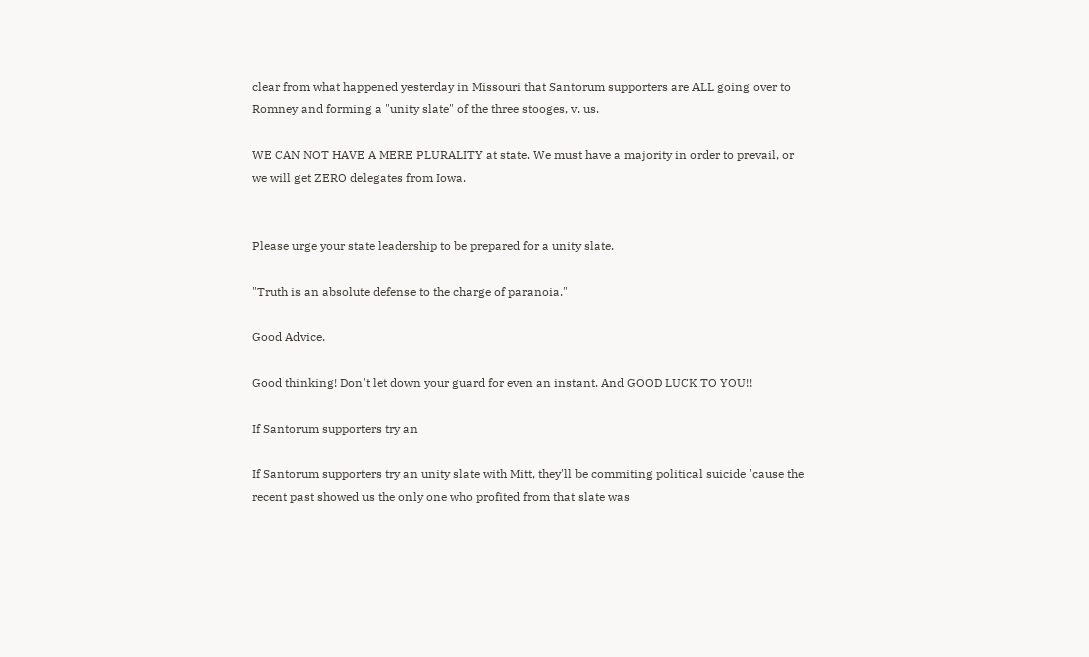clear from what happened yesterday in Missouri that Santorum supporters are ALL going over to Romney and forming a "unity slate" of the three stooges, v. us.

WE CAN NOT HAVE A MERE PLURALITY at state. We must have a majority in order to prevail, or we will get ZERO delegates from Iowa.


Please urge your state leadership to be prepared for a unity slate.

"Truth is an absolute defense to the charge of paranoia."

Good Advice.

Good thinking! Don't let down your guard for even an instant. And GOOD LUCK TO YOU!!

If Santorum supporters try an

If Santorum supporters try an unity slate with Mitt, they'll be commiting political suicide 'cause the recent past showed us the only one who profited from that slate was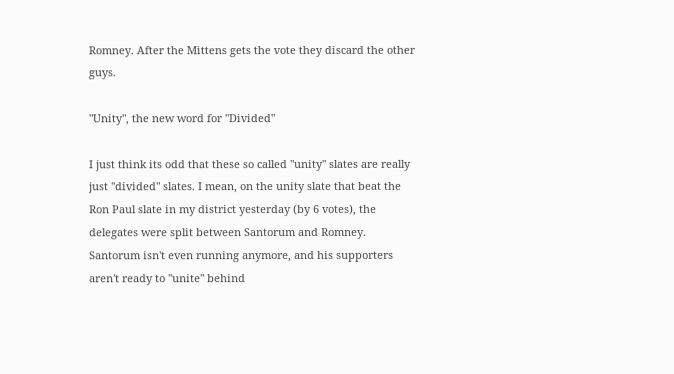Romney. After the Mittens gets the vote they discard the other guys.

"Unity", the new word for "Divided"

I just think its odd that these so called "unity" slates are really just "divided" slates. I mean, on the unity slate that beat the Ron Paul slate in my district yesterday (by 6 votes), the delegates were split between Santorum and Romney. Santorum isn't even running anymore, and his supporters aren't ready to "unite" behind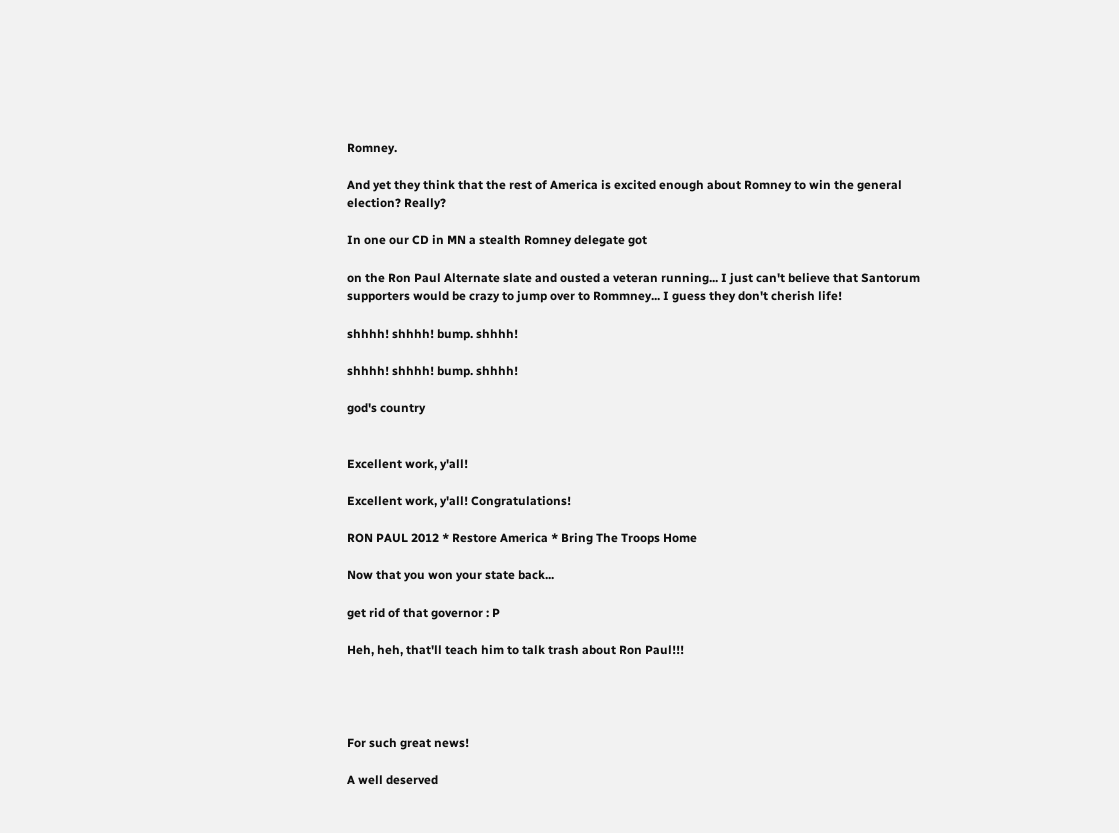Romney.

And yet they think that the rest of America is excited enough about Romney to win the general election? Really?

In one our CD in MN a stealth Romney delegate got

on the Ron Paul Alternate slate and ousted a veteran running... I just can't believe that Santorum supporters would be crazy to jump over to Rommney... I guess they don't cherish life!

shhhh! shhhh! bump. shhhh!

shhhh! shhhh! bump. shhhh!

god's country


Excellent work, y'all!

Excellent work, y'all! Congratulations!

RON PAUL 2012 * Restore America * Bring The Troops Home

Now that you won your state back...

get rid of that governor : P

Heh, heh, that'll teach him to talk trash about Ron Paul!!!




For such great news!

A well deserved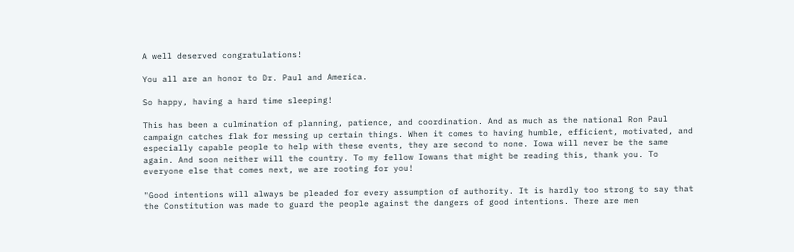A well deserved congratulations!

You all are an honor to Dr. Paul and America.

So happy, having a hard time sleeping!

This has been a culmination of planning, patience, and coordination. And as much as the national Ron Paul campaign catches flak for messing up certain things. When it comes to having humble, efficient, motivated, and especially capable people to help with these events, they are second to none. Iowa will never be the same again. And soon neither will the country. To my fellow Iowans that might be reading this, thank you. To everyone else that comes next, we are rooting for you!

"Good intentions will always be pleaded for every assumption of authority. It is hardly too strong to say that the Constitution was made to guard the people against the dangers of good intentions. There are men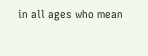in all ages who mean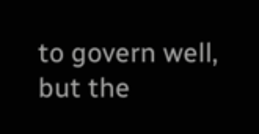to govern well, but the